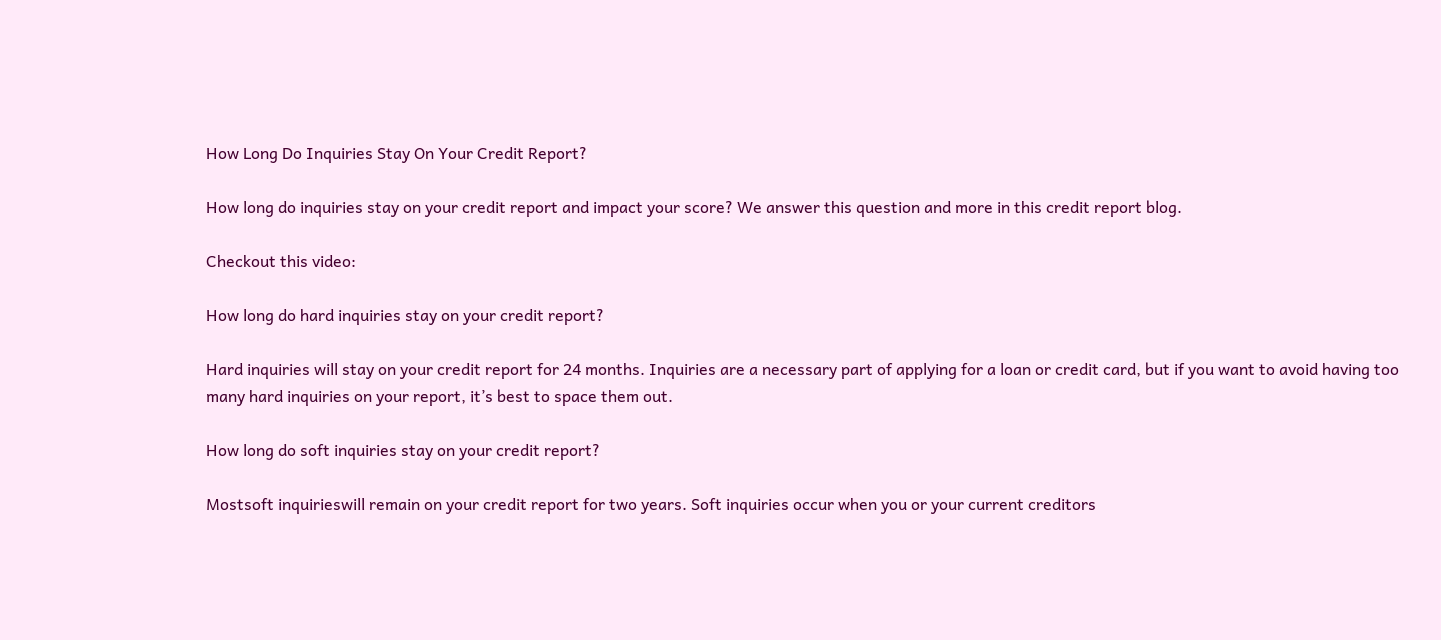How Long Do Inquiries Stay On Your Credit Report?

How long do inquiries stay on your credit report and impact your score? We answer this question and more in this credit report blog.

Checkout this video:

How long do hard inquiries stay on your credit report?

Hard inquiries will stay on your credit report for 24 months. Inquiries are a necessary part of applying for a loan or credit card, but if you want to avoid having too many hard inquiries on your report, it’s best to space them out.

How long do soft inquiries stay on your credit report?

Mostsoft inquirieswill remain on your credit report for two years. Soft inquiries occur when you or your current creditors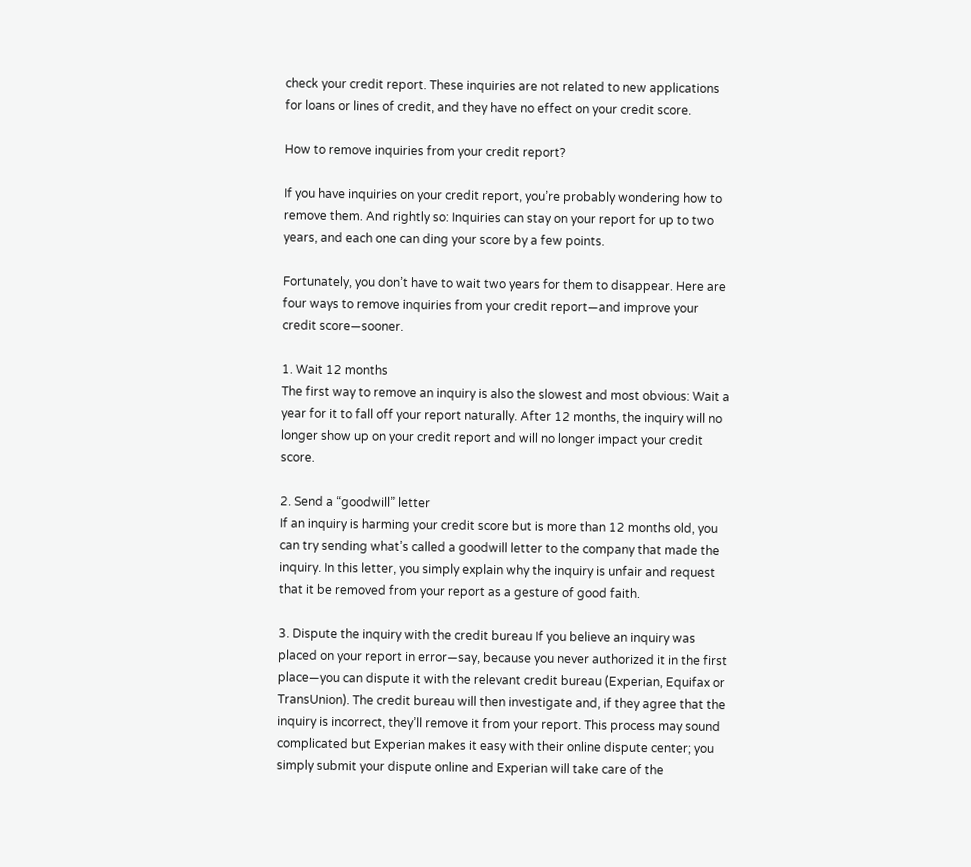check your credit report. These inquiries are not related to new applications for loans or lines of credit, and they have no effect on your credit score.

How to remove inquiries from your credit report?

If you have inquiries on your credit report, you’re probably wondering how to remove them. And rightly so: Inquiries can stay on your report for up to two years, and each one can ding your score by a few points.

Fortunately, you don’t have to wait two years for them to disappear. Here are four ways to remove inquiries from your credit report—and improve your credit score—sooner.

1. Wait 12 months
The first way to remove an inquiry is also the slowest and most obvious: Wait a year for it to fall off your report naturally. After 12 months, the inquiry will no longer show up on your credit report and will no longer impact your credit score.

2. Send a “goodwill” letter
If an inquiry is harming your credit score but is more than 12 months old, you can try sending what’s called a goodwill letter to the company that made the inquiry. In this letter, you simply explain why the inquiry is unfair and request that it be removed from your report as a gesture of good faith.

3. Dispute the inquiry with the credit bureau If you believe an inquiry was placed on your report in error—say, because you never authorized it in the first place—you can dispute it with the relevant credit bureau (Experian, Equifax or TransUnion). The credit bureau will then investigate and, if they agree that the inquiry is incorrect, they’ll remove it from your report. This process may sound complicated but Experian makes it easy with their online dispute center; you simply submit your dispute online and Experian will take care of the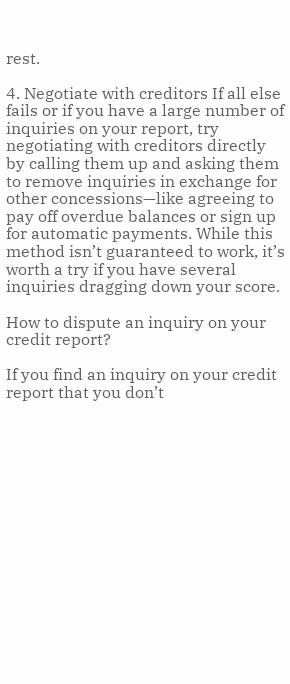rest.

4. Negotiate with creditors If all else fails or if you have a large number of inquiries on your report, try negotiating with creditors directly by calling them up and asking them to remove inquiries in exchange for other concessions—like agreeing to pay off overdue balances or sign up for automatic payments. While this method isn’t guaranteed to work, it’s worth a try if you have several inquiries dragging down your score.

How to dispute an inquiry on your credit report?

If you find an inquiry on your credit report that you don’t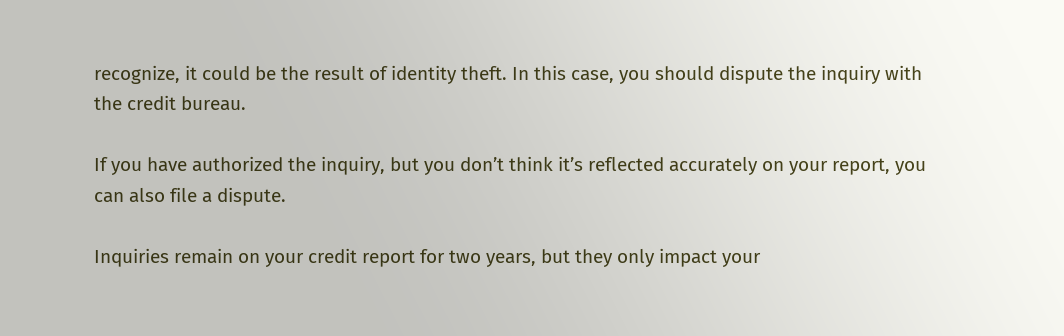recognize, it could be the result of identity theft. In this case, you should dispute the inquiry with the credit bureau.

If you have authorized the inquiry, but you don’t think it’s reflected accurately on your report, you can also file a dispute.

Inquiries remain on your credit report for two years, but they only impact your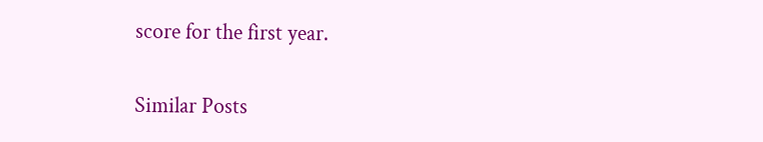score for the first year.

Similar Posts